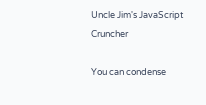Uncle Jim's JavaScript Cruncher

You can condense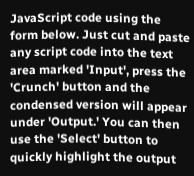JavaScript code using the form below. Just cut and paste any script code into the text area marked 'Input', press the 'Crunch' button and the condensed version will appear under 'Output.' You can then use the 'Select' button to quickly highlight the output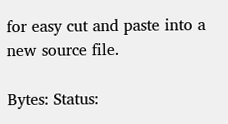for easy cut and paste into a new source file.

Bytes: Status: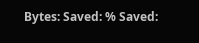Bytes: Saved: % Saved: